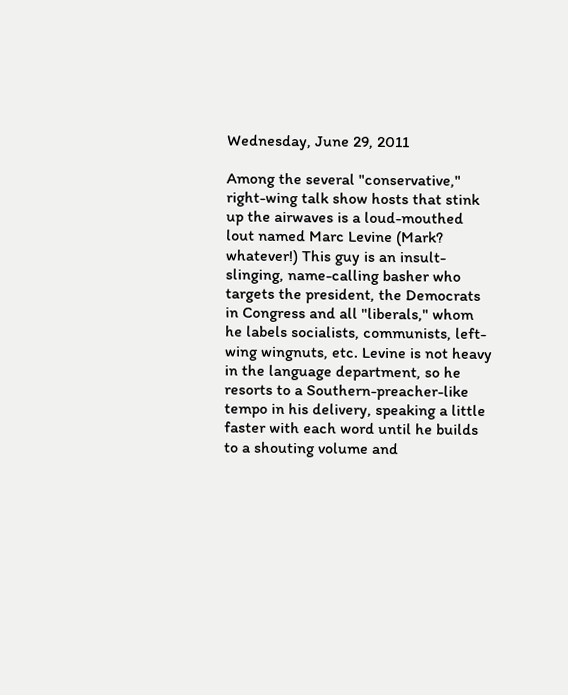Wednesday, June 29, 2011

Among the several "conservative," right-wing talk show hosts that stink up the airwaves is a loud-mouthed lout named Marc Levine (Mark? whatever!) This guy is an insult-slinging, name-calling basher who targets the president, the Democrats in Congress and all "liberals," whom he labels socialists, communists, left-wing wingnuts, etc. Levine is not heavy in the language department, so he resorts to a Southern-preacher-like tempo in his delivery, speaking a little faster with each word until he builds to a shouting volume and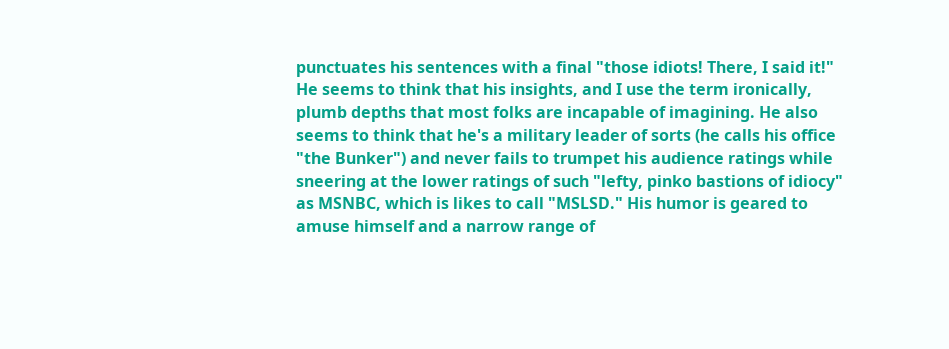punctuates his sentences with a final "those idiots! There, I said it!" He seems to think that his insights, and I use the term ironically, plumb depths that most folks are incapable of imagining. He also seems to think that he's a military leader of sorts (he calls his office "the Bunker") and never fails to trumpet his audience ratings while sneering at the lower ratings of such "lefty, pinko bastions of idiocy" as MSNBC, which is likes to call "MSLSD." His humor is geared to amuse himself and a narrow range of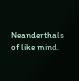Neanderthals of like mind.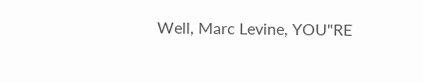Well, Marc Levine, YOU"RE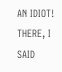AN IDIOT! THERE, I SAID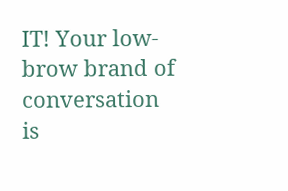IT! Your low-brow brand of conversation is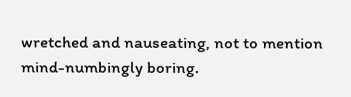wretched and nauseating, not to mention mind-numbingly boring.